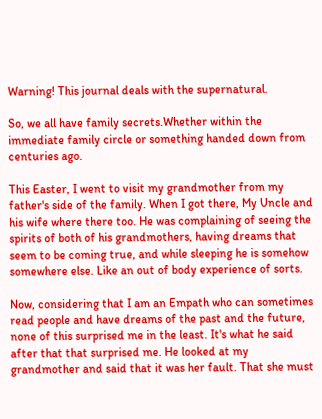Warning! This journal deals with the supernatural.

So, we all have family secrets.Whether within the immediate family circle or something handed down from centuries ago.

This Easter, I went to visit my grandmother from my father's side of the family. When I got there, My Uncle and his wife where there too. He was complaining of seeing the spirits of both of his grandmothers, having dreams that seem to be coming true, and while sleeping he is somehow somewhere else. Like an out of body experience of sorts.

Now, considering that I am an Empath who can sometimes read people and have dreams of the past and the future, none of this surprised me in the least. It's what he said after that that surprised me. He looked at my grandmother and said that it was her fault. That she must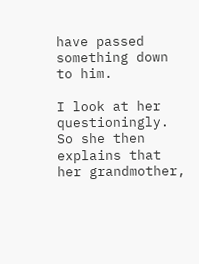have passed something down to him.

I look at her questioningly. So she then explains that her grandmother,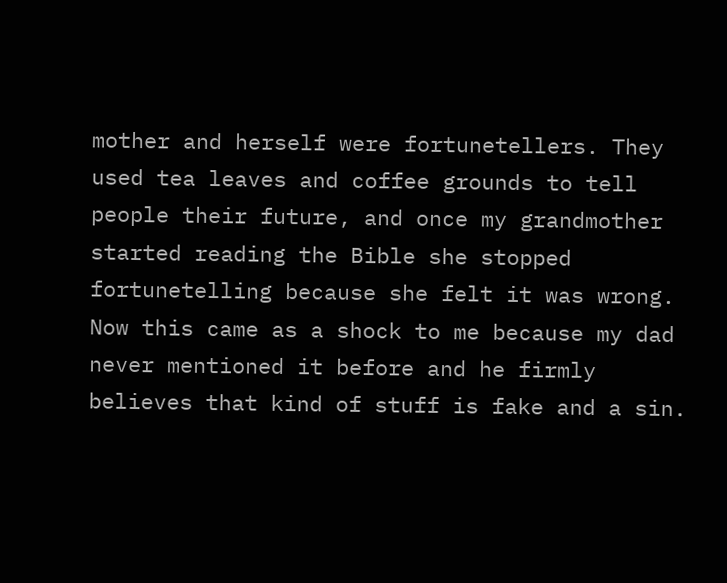mother and herself were fortunetellers. They used tea leaves and coffee grounds to tell people their future, and once my grandmother started reading the Bible she stopped fortunetelling because she felt it was wrong. Now this came as a shock to me because my dad never mentioned it before and he firmly believes that kind of stuff is fake and a sin.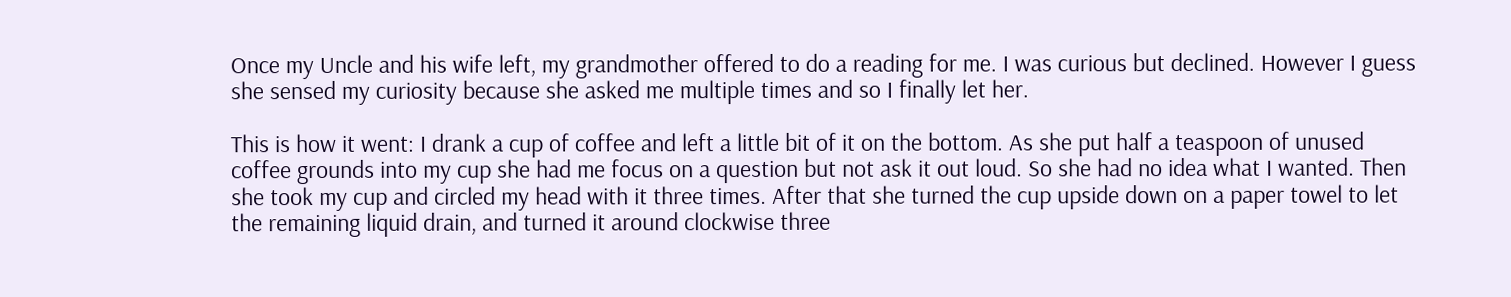Once my Uncle and his wife left, my grandmother offered to do a reading for me. I was curious but declined. However I guess she sensed my curiosity because she asked me multiple times and so I finally let her.

This is how it went: I drank a cup of coffee and left a little bit of it on the bottom. As she put half a teaspoon of unused coffee grounds into my cup she had me focus on a question but not ask it out loud. So she had no idea what I wanted. Then she took my cup and circled my head with it three times. After that she turned the cup upside down on a paper towel to let the remaining liquid drain, and turned it around clockwise three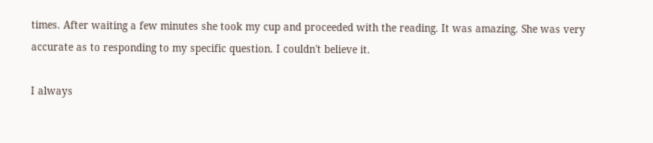times. After waiting a few minutes she took my cup and proceeded with the reading. It was amazing. She was very accurate as to responding to my specific question. I couldn't believe it.

I always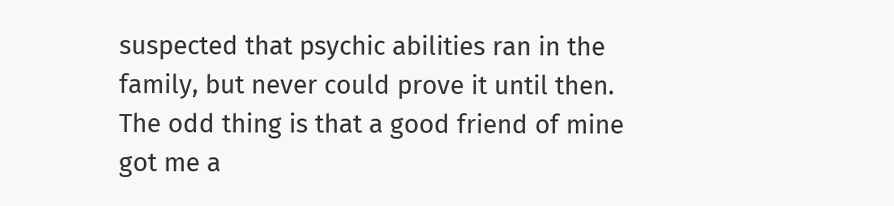suspected that psychic abilities ran in the family, but never could prove it until then. The odd thing is that a good friend of mine got me a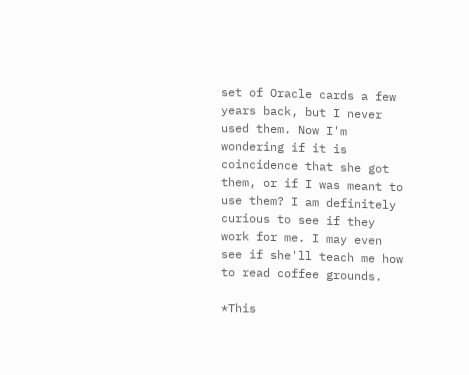set of Oracle cards a few years back, but I never used them. Now I'm wondering if it is coincidence that she got them, or if I was meant to use them? I am definitely curious to see if they work for me. I may even see if she'll teach me how to read coffee grounds.

*This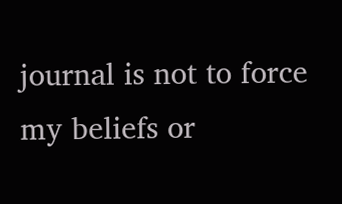journal is not to force my beliefs or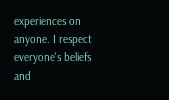experiences on anyone. I respect everyone's beliefs and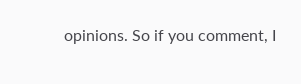opinions. So if you comment, I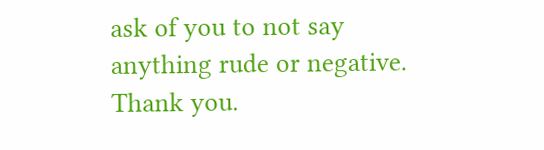ask of you to not say anything rude or negative. Thank you.